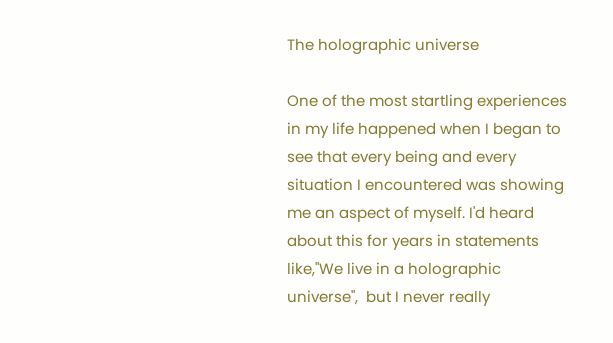The holographic universe

One of the most startling experiences in my life happened when I began to see that every being and every situation I encountered was showing me an aspect of myself. I'd heard about this for years in statements like,"We live in a holographic universe",  but I never really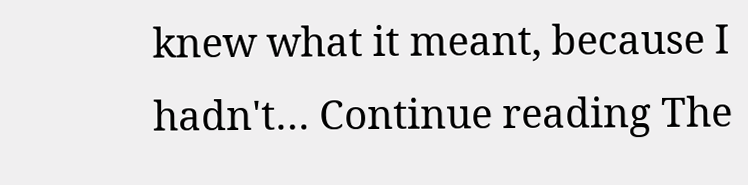knew what it meant, because I hadn't… Continue reading The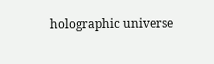holographic universe